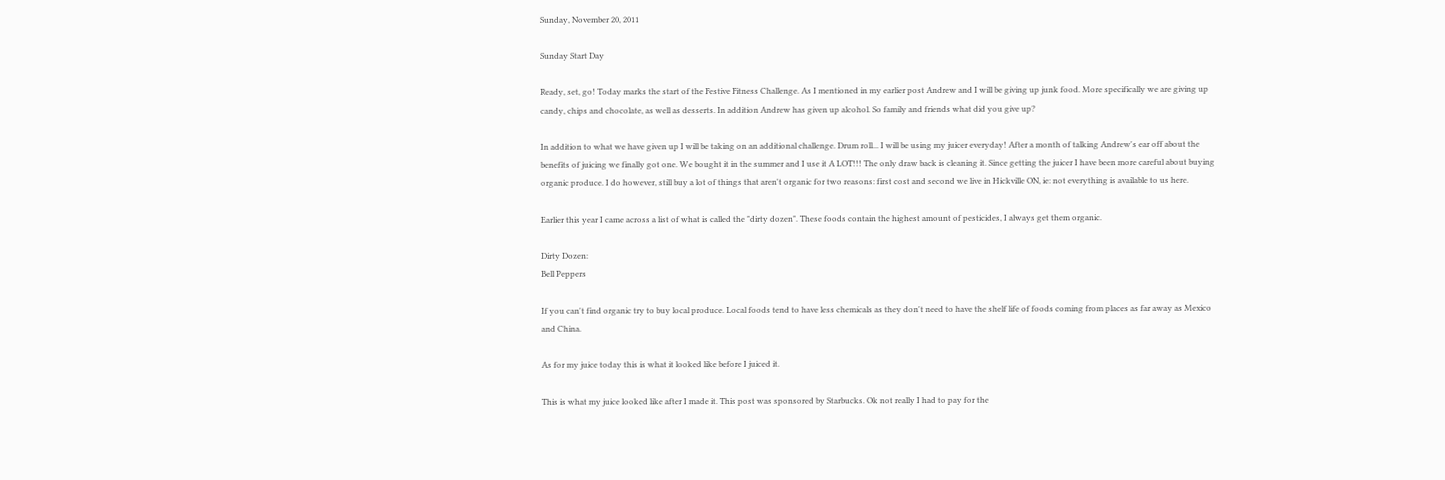Sunday, November 20, 2011

Sunday Start Day

Ready, set, go! Today marks the start of the Festive Fitness Challenge. As I mentioned in my earlier post Andrew and I will be giving up junk food. More specifically we are giving up candy, chips and chocolate, as well as desserts. In addition Andrew has given up alcohol. So family and friends what did you give up?

In addition to what we have given up I will be taking on an additional challenge. Drum roll... I will be using my juicer everyday! After a month of talking Andrew's ear off about the benefits of juicing we finally got one. We bought it in the summer and I use it A LOT!!! The only draw back is cleaning it. Since getting the juicer I have been more careful about buying organic produce. I do however, still buy a lot of things that aren't organic for two reasons: first cost and second we live in Hickville ON, ie: not everything is available to us here.

Earlier this year I came across a list of what is called the "dirty dozen". These foods contain the highest amount of pesticides, I always get them organic.

Dirty Dozen:
Bell Peppers

If you can't find organic try to buy local produce. Local foods tend to have less chemicals as they don't need to have the shelf life of foods coming from places as far away as Mexico and China.

As for my juice today this is what it looked like before I juiced it.

This is what my juice looked like after I made it. This post was sponsored by Starbucks. Ok not really I had to pay for the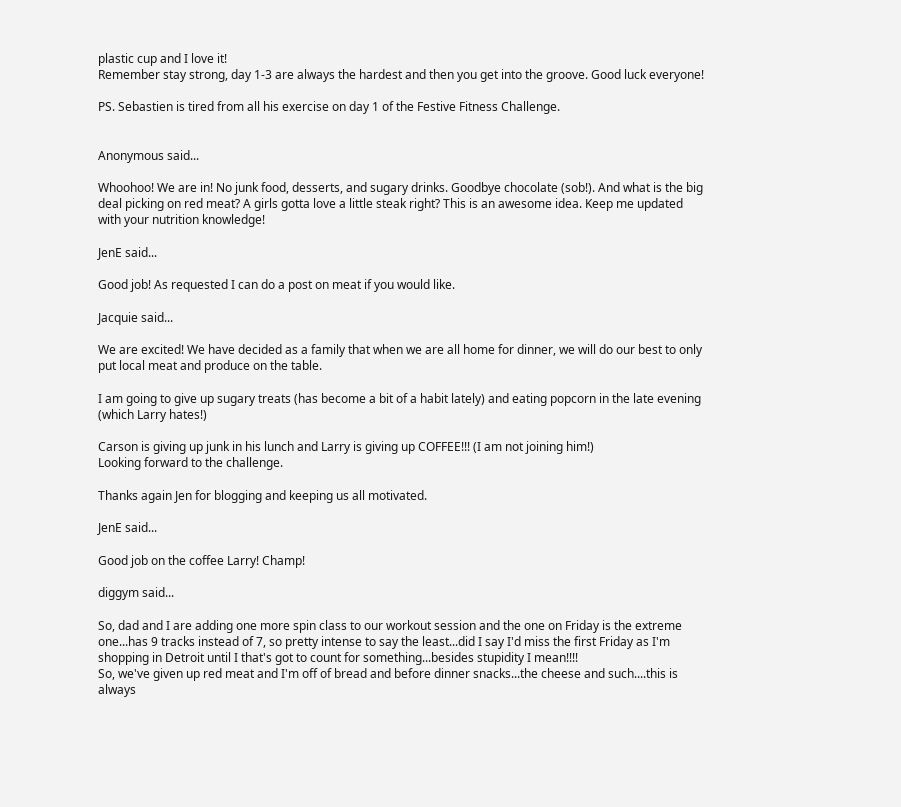plastic cup and I love it!
Remember stay strong, day 1-3 are always the hardest and then you get into the groove. Good luck everyone!

PS. Sebastien is tired from all his exercise on day 1 of the Festive Fitness Challenge.


Anonymous said...

Whoohoo! We are in! No junk food, desserts, and sugary drinks. Goodbye chocolate (sob!). And what is the big deal picking on red meat? A girls gotta love a little steak right? This is an awesome idea. Keep me updated with your nutrition knowledge!

JenE said...

Good job! As requested I can do a post on meat if you would like.

Jacquie said...

We are excited! We have decided as a family that when we are all home for dinner, we will do our best to only put local meat and produce on the table.

I am going to give up sugary treats (has become a bit of a habit lately) and eating popcorn in the late evening (which Larry hates!)

Carson is giving up junk in his lunch and Larry is giving up COFFEE!!! (I am not joining him!)
Looking forward to the challenge.

Thanks again Jen for blogging and keeping us all motivated.

JenE said...

Good job on the coffee Larry! Champ!

diggym said...

So, dad and I are adding one more spin class to our workout session and the one on Friday is the extreme one...has 9 tracks instead of 7, so pretty intense to say the least...did I say I'd miss the first Friday as I'm shopping in Detroit until I that's got to count for something...besides stupidity I mean!!!!
So, we've given up red meat and I'm off of bread and before dinner snacks...the cheese and such....this is always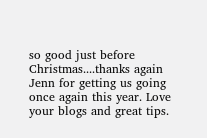so good just before Christmas....thanks again Jenn for getting us going once again this year. Love your blogs and great tips.